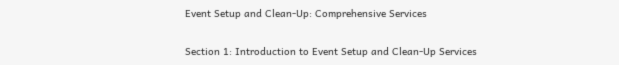Event Setup and Clean-Up: Comprehensive Services

Section 1: Introduction to Event Setup and Clean-Up Services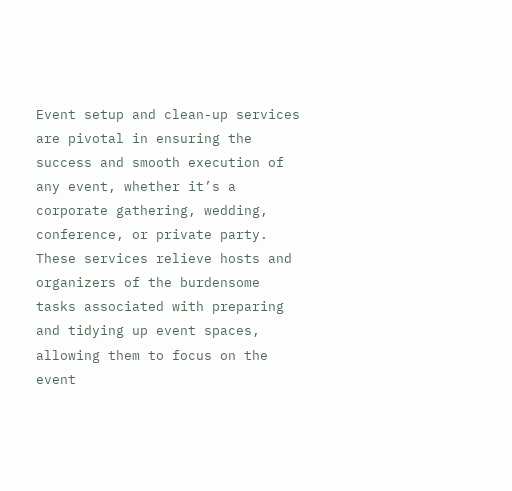Event setup and clean-up services are pivotal in ensuring the success and smooth execution of any event, whether it’s a corporate gathering, wedding, conference, or private party. These services relieve hosts and organizers of the burdensome tasks associated with preparing and tidying up event spaces, allowing them to focus on the event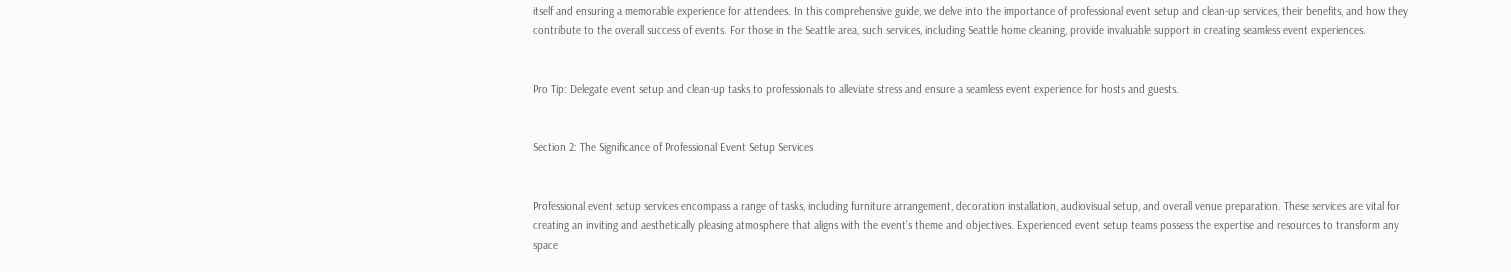itself and ensuring a memorable experience for attendees. In this comprehensive guide, we delve into the importance of professional event setup and clean-up services, their benefits, and how they contribute to the overall success of events. For those in the Seattle area, such services, including Seattle home cleaning, provide invaluable support in creating seamless event experiences.


Pro Tip: Delegate event setup and clean-up tasks to professionals to alleviate stress and ensure a seamless event experience for hosts and guests.


Section 2: The Significance of Professional Event Setup Services


Professional event setup services encompass a range of tasks, including furniture arrangement, decoration installation, audiovisual setup, and overall venue preparation. These services are vital for creating an inviting and aesthetically pleasing atmosphere that aligns with the event’s theme and objectives. Experienced event setup teams possess the expertise and resources to transform any space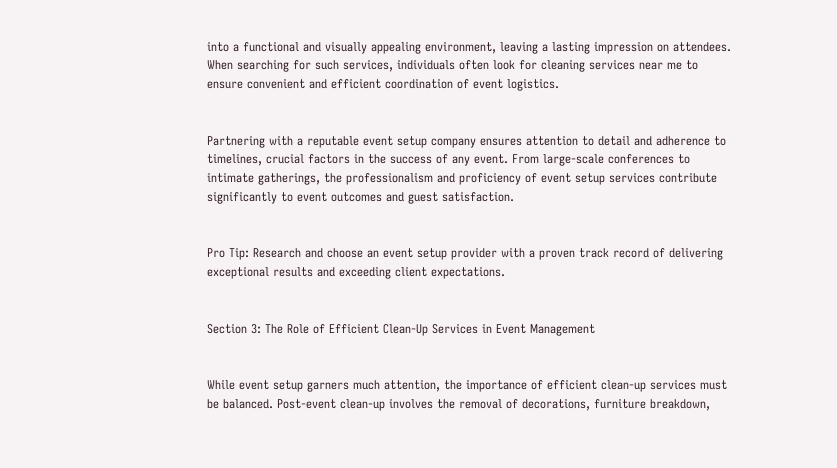into a functional and visually appealing environment, leaving a lasting impression on attendees. When searching for such services, individuals often look for cleaning services near me to ensure convenient and efficient coordination of event logistics.


Partnering with a reputable event setup company ensures attention to detail and adherence to timelines, crucial factors in the success of any event. From large-scale conferences to intimate gatherings, the professionalism and proficiency of event setup services contribute significantly to event outcomes and guest satisfaction.


Pro Tip: Research and choose an event setup provider with a proven track record of delivering exceptional results and exceeding client expectations.


Section 3: The Role of Efficient Clean-Up Services in Event Management


While event setup garners much attention, the importance of efficient clean-up services must be balanced. Post-event clean-up involves the removal of decorations, furniture breakdown,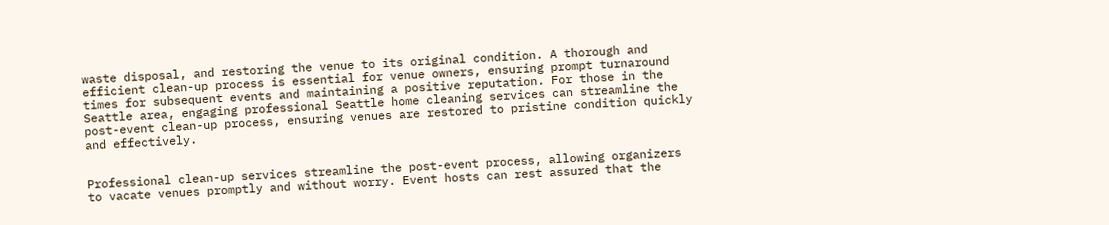waste disposal, and restoring the venue to its original condition. A thorough and efficient clean-up process is essential for venue owners, ensuring prompt turnaround times for subsequent events and maintaining a positive reputation. For those in the Seattle area, engaging professional Seattle home cleaning services can streamline the post-event clean-up process, ensuring venues are restored to pristine condition quickly and effectively.


Professional clean-up services streamline the post-event process, allowing organizers to vacate venues promptly and without worry. Event hosts can rest assured that the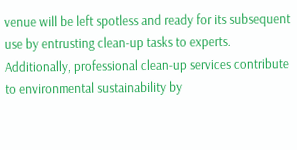venue will be left spotless and ready for its subsequent use by entrusting clean-up tasks to experts. Additionally, professional clean-up services contribute to environmental sustainability by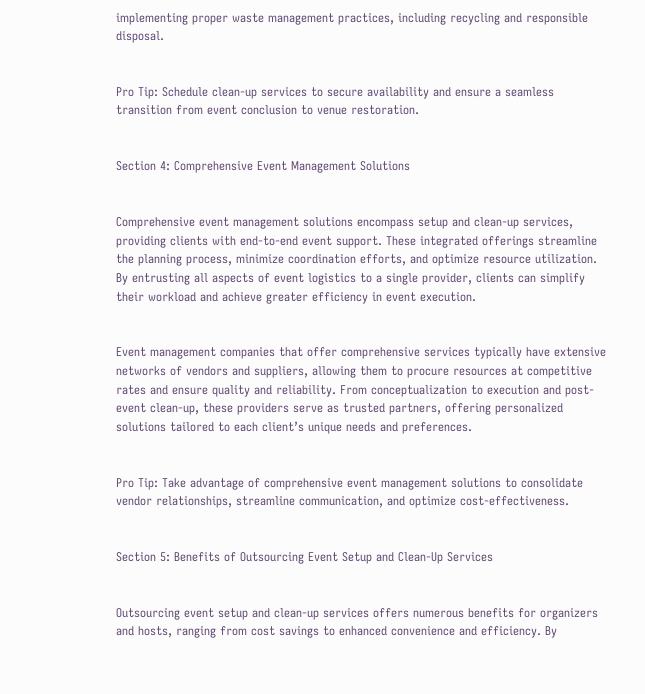implementing proper waste management practices, including recycling and responsible disposal.


Pro Tip: Schedule clean-up services to secure availability and ensure a seamless transition from event conclusion to venue restoration.


Section 4: Comprehensive Event Management Solutions


Comprehensive event management solutions encompass setup and clean-up services, providing clients with end-to-end event support. These integrated offerings streamline the planning process, minimize coordination efforts, and optimize resource utilization. By entrusting all aspects of event logistics to a single provider, clients can simplify their workload and achieve greater efficiency in event execution.


Event management companies that offer comprehensive services typically have extensive networks of vendors and suppliers, allowing them to procure resources at competitive rates and ensure quality and reliability. From conceptualization to execution and post-event clean-up, these providers serve as trusted partners, offering personalized solutions tailored to each client’s unique needs and preferences.


Pro Tip: Take advantage of comprehensive event management solutions to consolidate vendor relationships, streamline communication, and optimize cost-effectiveness.


Section 5: Benefits of Outsourcing Event Setup and Clean-Up Services


Outsourcing event setup and clean-up services offers numerous benefits for organizers and hosts, ranging from cost savings to enhanced convenience and efficiency. By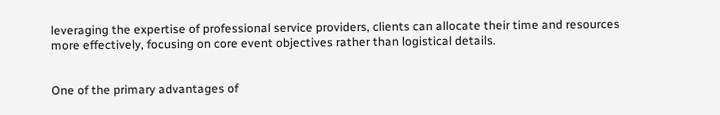leveraging the expertise of professional service providers, clients can allocate their time and resources more effectively, focusing on core event objectives rather than logistical details.


One of the primary advantages of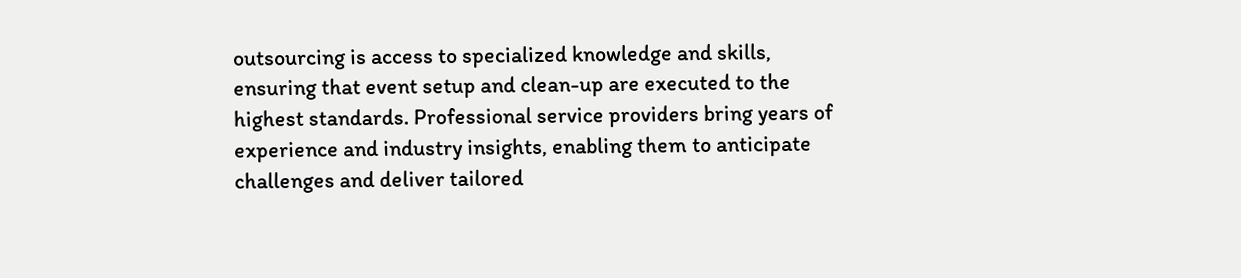outsourcing is access to specialized knowledge and skills, ensuring that event setup and clean-up are executed to the highest standards. Professional service providers bring years of experience and industry insights, enabling them to anticipate challenges and deliver tailored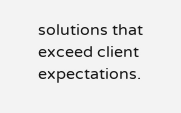solutions that exceed client expectations.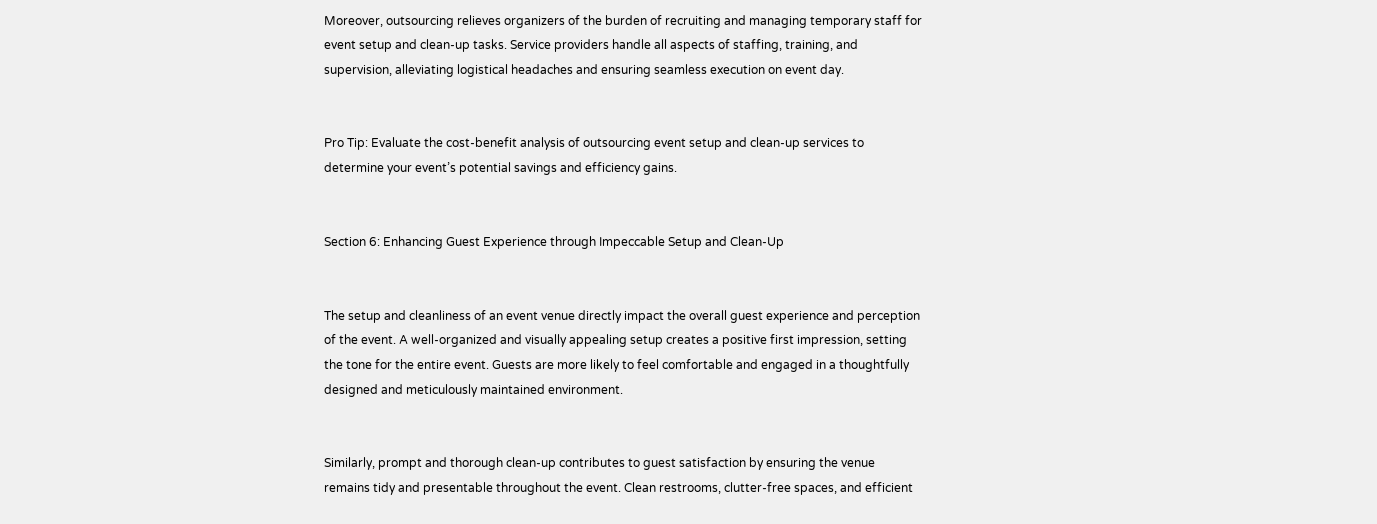Moreover, outsourcing relieves organizers of the burden of recruiting and managing temporary staff for event setup and clean-up tasks. Service providers handle all aspects of staffing, training, and supervision, alleviating logistical headaches and ensuring seamless execution on event day.


Pro Tip: Evaluate the cost-benefit analysis of outsourcing event setup and clean-up services to determine your event’s potential savings and efficiency gains.


Section 6: Enhancing Guest Experience through Impeccable Setup and Clean-Up


The setup and cleanliness of an event venue directly impact the overall guest experience and perception of the event. A well-organized and visually appealing setup creates a positive first impression, setting the tone for the entire event. Guests are more likely to feel comfortable and engaged in a thoughtfully designed and meticulously maintained environment.


Similarly, prompt and thorough clean-up contributes to guest satisfaction by ensuring the venue remains tidy and presentable throughout the event. Clean restrooms, clutter-free spaces, and efficient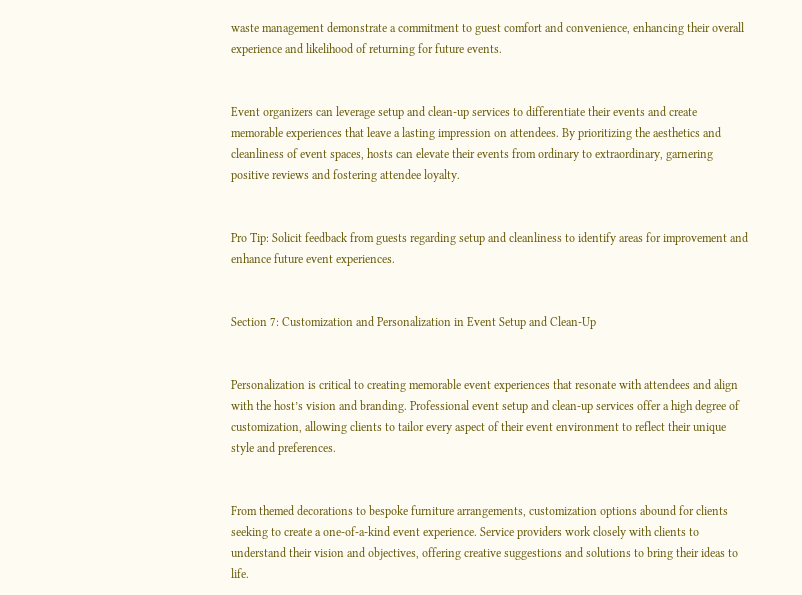waste management demonstrate a commitment to guest comfort and convenience, enhancing their overall experience and likelihood of returning for future events.


Event organizers can leverage setup and clean-up services to differentiate their events and create memorable experiences that leave a lasting impression on attendees. By prioritizing the aesthetics and cleanliness of event spaces, hosts can elevate their events from ordinary to extraordinary, garnering positive reviews and fostering attendee loyalty.


Pro Tip: Solicit feedback from guests regarding setup and cleanliness to identify areas for improvement and enhance future event experiences.


Section 7: Customization and Personalization in Event Setup and Clean-Up


Personalization is critical to creating memorable event experiences that resonate with attendees and align with the host’s vision and branding. Professional event setup and clean-up services offer a high degree of customization, allowing clients to tailor every aspect of their event environment to reflect their unique style and preferences.


From themed decorations to bespoke furniture arrangements, customization options abound for clients seeking to create a one-of-a-kind event experience. Service providers work closely with clients to understand their vision and objectives, offering creative suggestions and solutions to bring their ideas to life.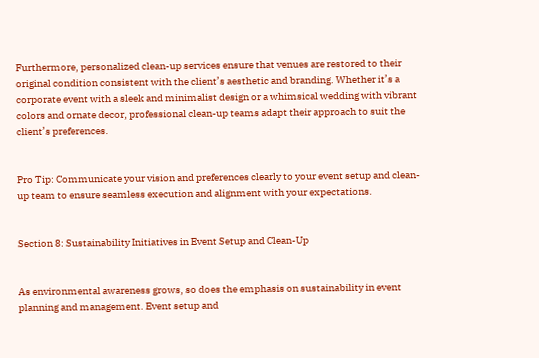Furthermore, personalized clean-up services ensure that venues are restored to their original condition consistent with the client’s aesthetic and branding. Whether it’s a corporate event with a sleek and minimalist design or a whimsical wedding with vibrant colors and ornate decor, professional clean-up teams adapt their approach to suit the client’s preferences.


Pro Tip: Communicate your vision and preferences clearly to your event setup and clean-up team to ensure seamless execution and alignment with your expectations.


Section 8: Sustainability Initiatives in Event Setup and Clean-Up


As environmental awareness grows, so does the emphasis on sustainability in event planning and management. Event setup and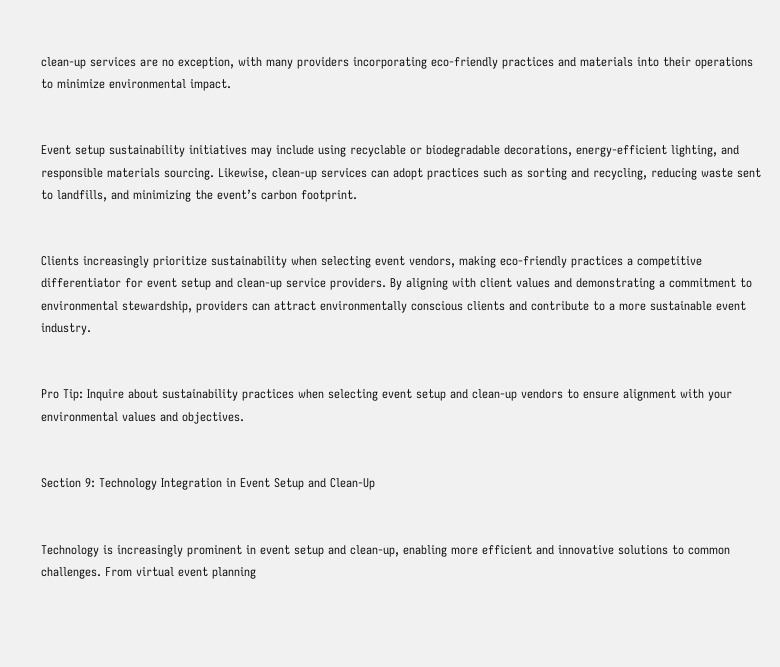clean-up services are no exception, with many providers incorporating eco-friendly practices and materials into their operations to minimize environmental impact.


Event setup sustainability initiatives may include using recyclable or biodegradable decorations, energy-efficient lighting, and responsible materials sourcing. Likewise, clean-up services can adopt practices such as sorting and recycling, reducing waste sent to landfills, and minimizing the event’s carbon footprint.


Clients increasingly prioritize sustainability when selecting event vendors, making eco-friendly practices a competitive differentiator for event setup and clean-up service providers. By aligning with client values and demonstrating a commitment to environmental stewardship, providers can attract environmentally conscious clients and contribute to a more sustainable event industry.


Pro Tip: Inquire about sustainability practices when selecting event setup and clean-up vendors to ensure alignment with your environmental values and objectives.


Section 9: Technology Integration in Event Setup and Clean-Up


Technology is increasingly prominent in event setup and clean-up, enabling more efficient and innovative solutions to common challenges. From virtual event planning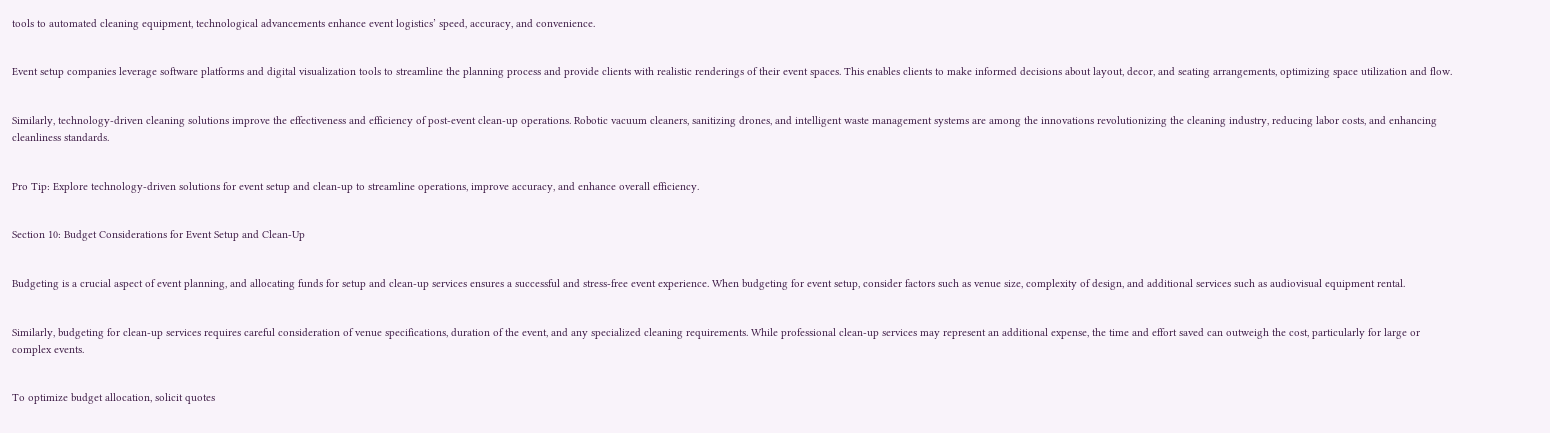tools to automated cleaning equipment, technological advancements enhance event logistics’ speed, accuracy, and convenience.


Event setup companies leverage software platforms and digital visualization tools to streamline the planning process and provide clients with realistic renderings of their event spaces. This enables clients to make informed decisions about layout, decor, and seating arrangements, optimizing space utilization and flow.


Similarly, technology-driven cleaning solutions improve the effectiveness and efficiency of post-event clean-up operations. Robotic vacuum cleaners, sanitizing drones, and intelligent waste management systems are among the innovations revolutionizing the cleaning industry, reducing labor costs, and enhancing cleanliness standards.


Pro Tip: Explore technology-driven solutions for event setup and clean-up to streamline operations, improve accuracy, and enhance overall efficiency.


Section 10: Budget Considerations for Event Setup and Clean-Up


Budgeting is a crucial aspect of event planning, and allocating funds for setup and clean-up services ensures a successful and stress-free event experience. When budgeting for event setup, consider factors such as venue size, complexity of design, and additional services such as audiovisual equipment rental.


Similarly, budgeting for clean-up services requires careful consideration of venue specifications, duration of the event, and any specialized cleaning requirements. While professional clean-up services may represent an additional expense, the time and effort saved can outweigh the cost, particularly for large or complex events.


To optimize budget allocation, solicit quotes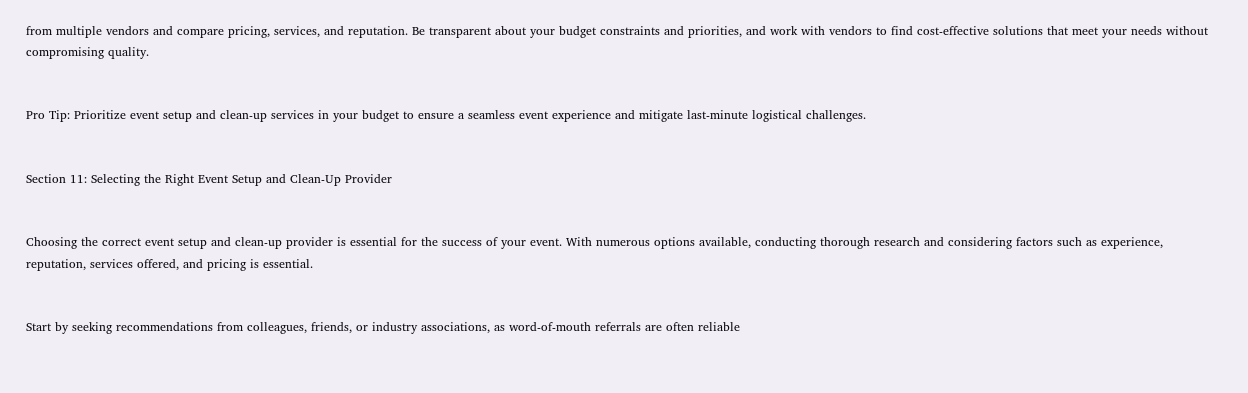from multiple vendors and compare pricing, services, and reputation. Be transparent about your budget constraints and priorities, and work with vendors to find cost-effective solutions that meet your needs without compromising quality.


Pro Tip: Prioritize event setup and clean-up services in your budget to ensure a seamless event experience and mitigate last-minute logistical challenges.


Section 11: Selecting the Right Event Setup and Clean-Up Provider


Choosing the correct event setup and clean-up provider is essential for the success of your event. With numerous options available, conducting thorough research and considering factors such as experience, reputation, services offered, and pricing is essential.


Start by seeking recommendations from colleagues, friends, or industry associations, as word-of-mouth referrals are often reliable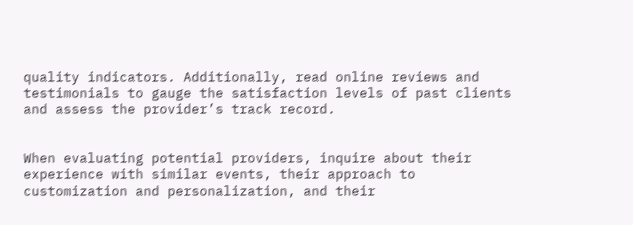quality indicators. Additionally, read online reviews and testimonials to gauge the satisfaction levels of past clients and assess the provider’s track record.


When evaluating potential providers, inquire about their experience with similar events, their approach to customization and personalization, and their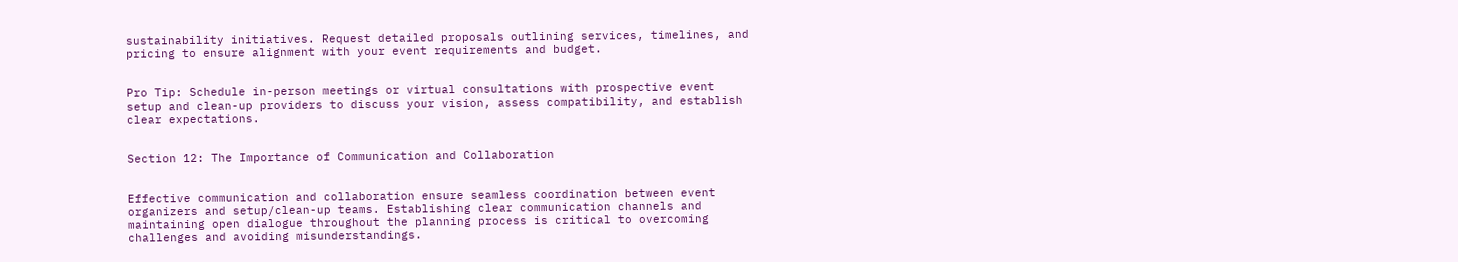sustainability initiatives. Request detailed proposals outlining services, timelines, and pricing to ensure alignment with your event requirements and budget.


Pro Tip: Schedule in-person meetings or virtual consultations with prospective event setup and clean-up providers to discuss your vision, assess compatibility, and establish clear expectations.


Section 12: The Importance of Communication and Collaboration


Effective communication and collaboration ensure seamless coordination between event organizers and setup/clean-up teams. Establishing clear communication channels and maintaining open dialogue throughout the planning process is critical to overcoming challenges and avoiding misunderstandings.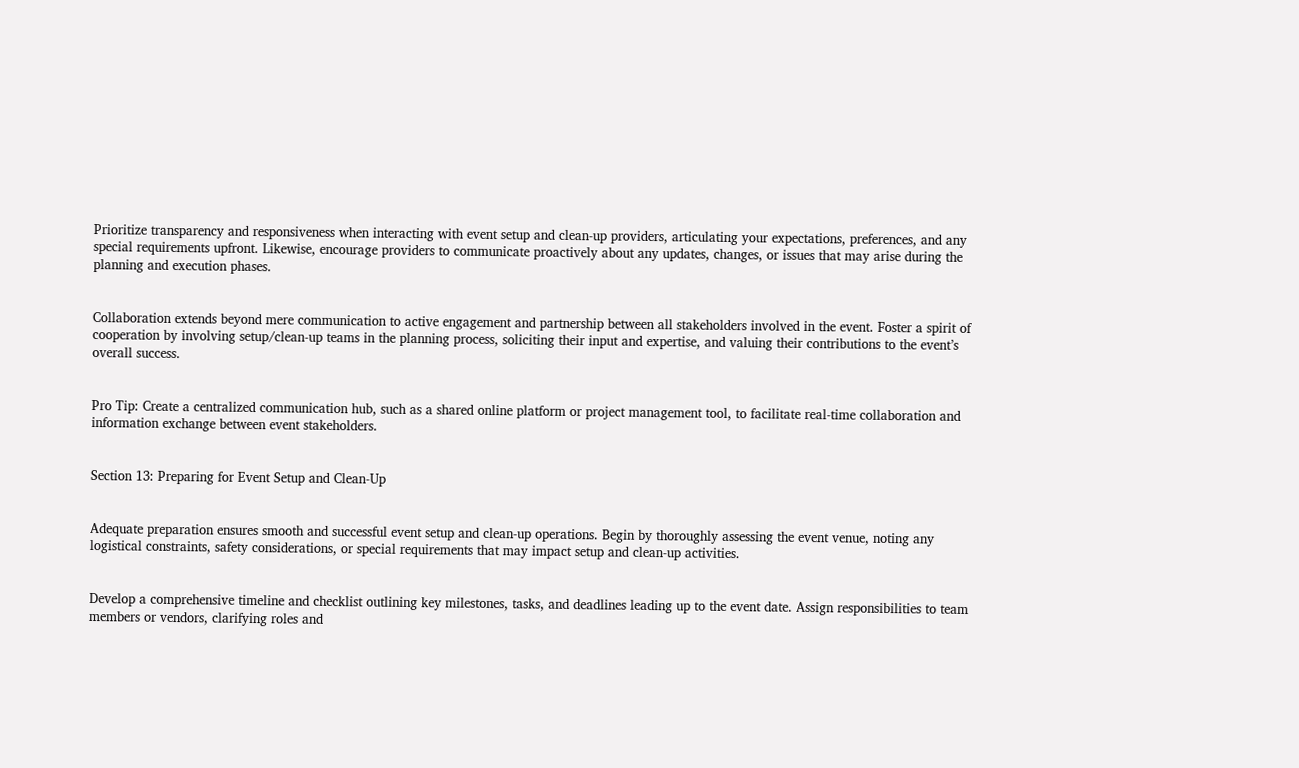Prioritize transparency and responsiveness when interacting with event setup and clean-up providers, articulating your expectations, preferences, and any special requirements upfront. Likewise, encourage providers to communicate proactively about any updates, changes, or issues that may arise during the planning and execution phases.


Collaboration extends beyond mere communication to active engagement and partnership between all stakeholders involved in the event. Foster a spirit of cooperation by involving setup/clean-up teams in the planning process, soliciting their input and expertise, and valuing their contributions to the event’s overall success.


Pro Tip: Create a centralized communication hub, such as a shared online platform or project management tool, to facilitate real-time collaboration and information exchange between event stakeholders.


Section 13: Preparing for Event Setup and Clean-Up


Adequate preparation ensures smooth and successful event setup and clean-up operations. Begin by thoroughly assessing the event venue, noting any logistical constraints, safety considerations, or special requirements that may impact setup and clean-up activities.


Develop a comprehensive timeline and checklist outlining key milestones, tasks, and deadlines leading up to the event date. Assign responsibilities to team members or vendors, clarifying roles and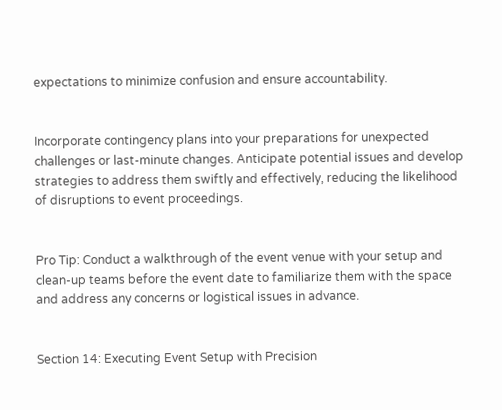expectations to minimize confusion and ensure accountability.


Incorporate contingency plans into your preparations for unexpected challenges or last-minute changes. Anticipate potential issues and develop strategies to address them swiftly and effectively, reducing the likelihood of disruptions to event proceedings.


Pro Tip: Conduct a walkthrough of the event venue with your setup and clean-up teams before the event date to familiarize them with the space and address any concerns or logistical issues in advance.


Section 14: Executing Event Setup with Precision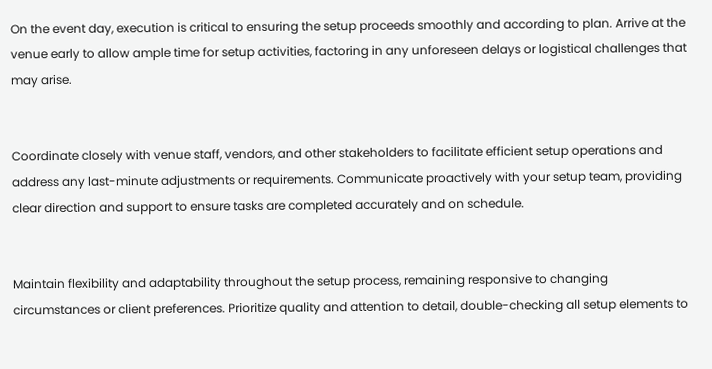On the event day, execution is critical to ensuring the setup proceeds smoothly and according to plan. Arrive at the venue early to allow ample time for setup activities, factoring in any unforeseen delays or logistical challenges that may arise.


Coordinate closely with venue staff, vendors, and other stakeholders to facilitate efficient setup operations and address any last-minute adjustments or requirements. Communicate proactively with your setup team, providing clear direction and support to ensure tasks are completed accurately and on schedule.


Maintain flexibility and adaptability throughout the setup process, remaining responsive to changing circumstances or client preferences. Prioritize quality and attention to detail, double-checking all setup elements to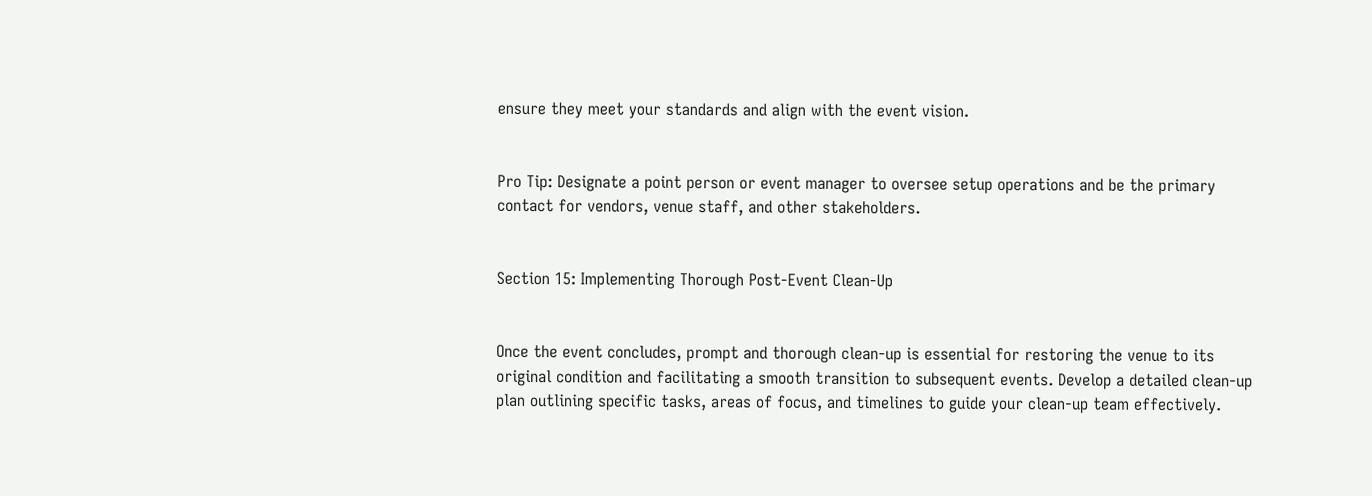ensure they meet your standards and align with the event vision.


Pro Tip: Designate a point person or event manager to oversee setup operations and be the primary contact for vendors, venue staff, and other stakeholders.


Section 15: Implementing Thorough Post-Event Clean-Up


Once the event concludes, prompt and thorough clean-up is essential for restoring the venue to its original condition and facilitating a smooth transition to subsequent events. Develop a detailed clean-up plan outlining specific tasks, areas of focus, and timelines to guide your clean-up team effectively.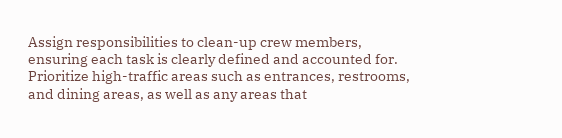Assign responsibilities to clean-up crew members, ensuring each task is clearly defined and accounted for. Prioritize high-traffic areas such as entrances, restrooms, and dining areas, as well as any areas that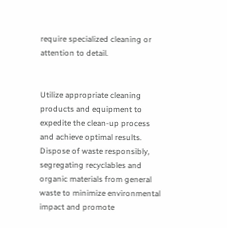require specialized cleaning or attention to detail.


Utilize appropriate cleaning products and equipment to expedite the clean-up process and achieve optimal results. Dispose of waste responsibly, segregating recyclables and organic materials from general waste to minimize environmental impact and promote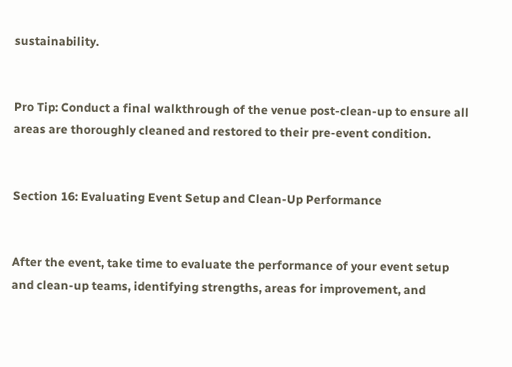sustainability.


Pro Tip: Conduct a final walkthrough of the venue post-clean-up to ensure all areas are thoroughly cleaned and restored to their pre-event condition.


Section 16: Evaluating Event Setup and Clean-Up Performance


After the event, take time to evaluate the performance of your event setup and clean-up teams, identifying strengths, areas for improvement, and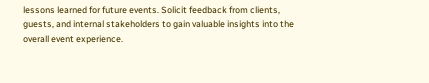lessons learned for future events. Solicit feedback from clients, guests, and internal stakeholders to gain valuable insights into the overall event experience.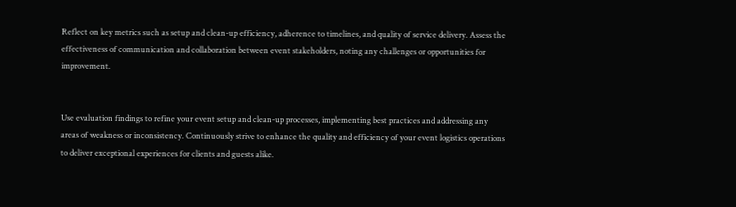Reflect on key metrics such as setup and clean-up efficiency, adherence to timelines, and quality of service delivery. Assess the effectiveness of communication and collaboration between event stakeholders, noting any challenges or opportunities for improvement.


Use evaluation findings to refine your event setup and clean-up processes, implementing best practices and addressing any areas of weakness or inconsistency. Continuously strive to enhance the quality and efficiency of your event logistics operations to deliver exceptional experiences for clients and guests alike.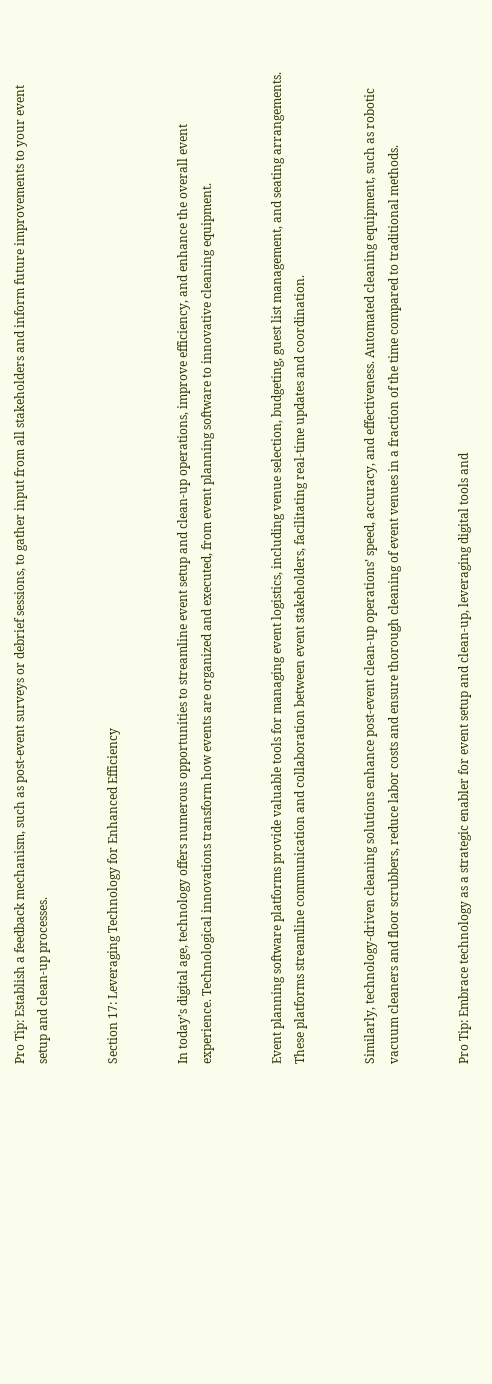Pro Tip: Establish a feedback mechanism, such as post-event surveys or debrief sessions, to gather input from all stakeholders and inform future improvements to your event setup and clean-up processes.


Section 17: Leveraging Technology for Enhanced Efficiency


In today’s digital age, technology offers numerous opportunities to streamline event setup and clean-up operations, improve efficiency, and enhance the overall event experience. Technological innovations transform how events are organized and executed, from event planning software to innovative cleaning equipment.


Event planning software platforms provide valuable tools for managing event logistics, including venue selection, budgeting, guest list management, and seating arrangements. These platforms streamline communication and collaboration between event stakeholders, facilitating real-time updates and coordination.


Similarly, technology-driven cleaning solutions enhance post-event clean-up operations’ speed, accuracy, and effectiveness. Automated cleaning equipment, such as robotic vacuum cleaners and floor scrubbers, reduce labor costs and ensure thorough cleaning of event venues in a fraction of the time compared to traditional methods.


Pro Tip: Embrace technology as a strategic enabler for event setup and clean-up, leveraging digital tools and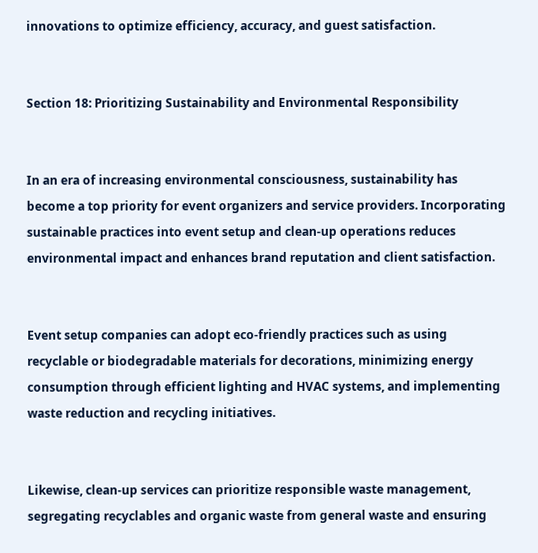innovations to optimize efficiency, accuracy, and guest satisfaction.


Section 18: Prioritizing Sustainability and Environmental Responsibility


In an era of increasing environmental consciousness, sustainability has become a top priority for event organizers and service providers. Incorporating sustainable practices into event setup and clean-up operations reduces environmental impact and enhances brand reputation and client satisfaction.


Event setup companies can adopt eco-friendly practices such as using recyclable or biodegradable materials for decorations, minimizing energy consumption through efficient lighting and HVAC systems, and implementing waste reduction and recycling initiatives.


Likewise, clean-up services can prioritize responsible waste management, segregating recyclables and organic waste from general waste and ensuring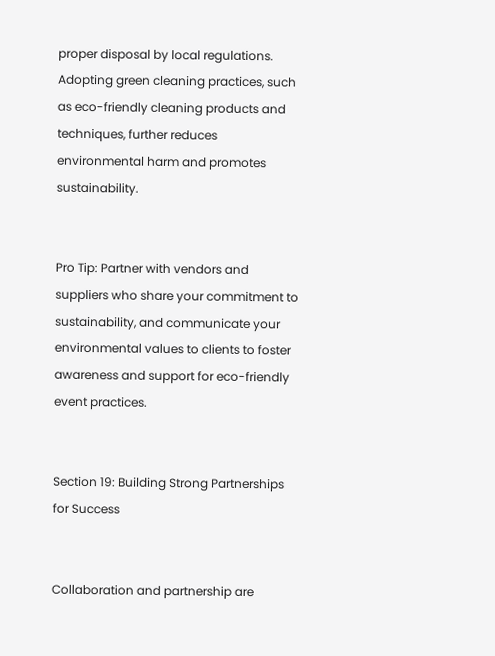proper disposal by local regulations. Adopting green cleaning practices, such as eco-friendly cleaning products and techniques, further reduces environmental harm and promotes sustainability.


Pro Tip: Partner with vendors and suppliers who share your commitment to sustainability, and communicate your environmental values to clients to foster awareness and support for eco-friendly event practices.


Section 19: Building Strong Partnerships for Success


Collaboration and partnership are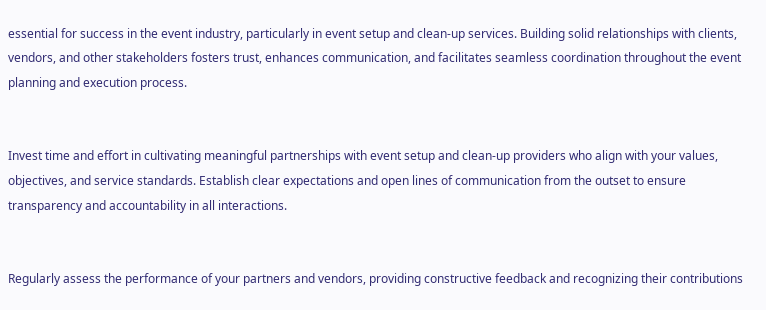essential for success in the event industry, particularly in event setup and clean-up services. Building solid relationships with clients, vendors, and other stakeholders fosters trust, enhances communication, and facilitates seamless coordination throughout the event planning and execution process.


Invest time and effort in cultivating meaningful partnerships with event setup and clean-up providers who align with your values, objectives, and service standards. Establish clear expectations and open lines of communication from the outset to ensure transparency and accountability in all interactions.


Regularly assess the performance of your partners and vendors, providing constructive feedback and recognizing their contributions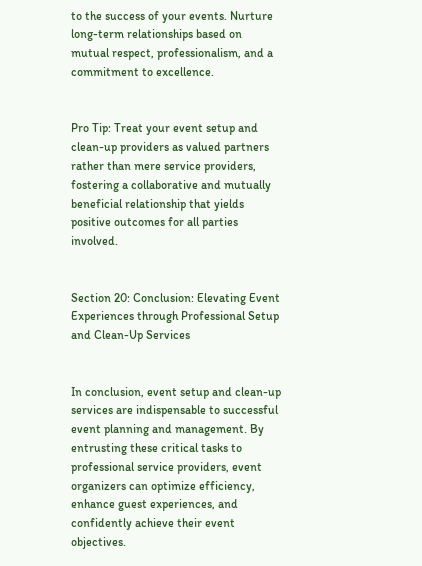to the success of your events. Nurture long-term relationships based on mutual respect, professionalism, and a commitment to excellence.


Pro Tip: Treat your event setup and clean-up providers as valued partners rather than mere service providers, fostering a collaborative and mutually beneficial relationship that yields positive outcomes for all parties involved.


Section 20: Conclusion: Elevating Event Experiences through Professional Setup and Clean-Up Services


In conclusion, event setup and clean-up services are indispensable to successful event planning and management. By entrusting these critical tasks to professional service providers, event organizers can optimize efficiency, enhance guest experiences, and confidently achieve their event objectives.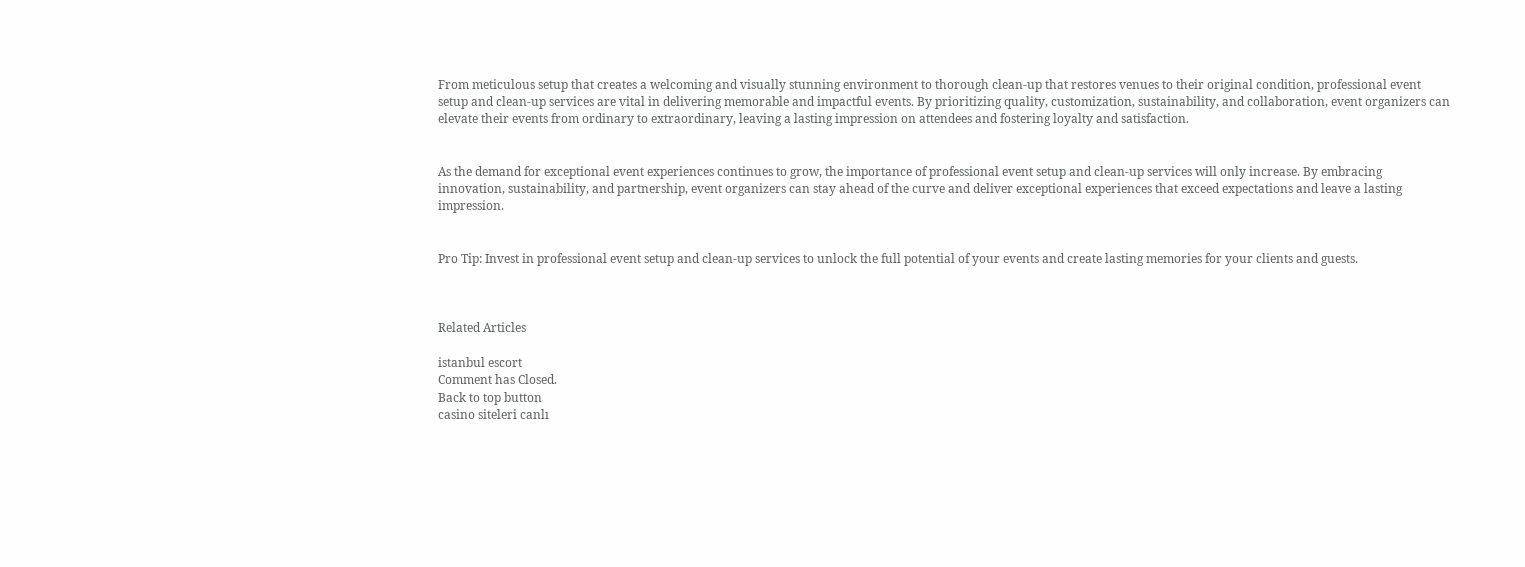From meticulous setup that creates a welcoming and visually stunning environment to thorough clean-up that restores venues to their original condition, professional event setup and clean-up services are vital in delivering memorable and impactful events. By prioritizing quality, customization, sustainability, and collaboration, event organizers can elevate their events from ordinary to extraordinary, leaving a lasting impression on attendees and fostering loyalty and satisfaction.


As the demand for exceptional event experiences continues to grow, the importance of professional event setup and clean-up services will only increase. By embracing innovation, sustainability, and partnership, event organizers can stay ahead of the curve and deliver exceptional experiences that exceed expectations and leave a lasting impression.


Pro Tip: Invest in professional event setup and clean-up services to unlock the full potential of your events and create lasting memories for your clients and guests.



Related Articles

istanbul escort
Comment has Closed.
Back to top button
casino siteleri canlı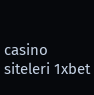casino siteleri 1xbet